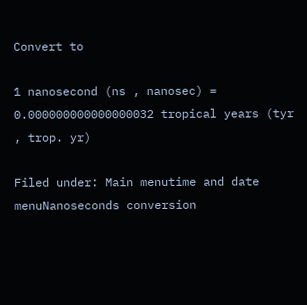Convert to

1 nanosecond (ns , nanosec) = 0.000000000000000032 tropical years (tyr , trop. yr)

Filed under: Main menutime and date menuNanoseconds conversion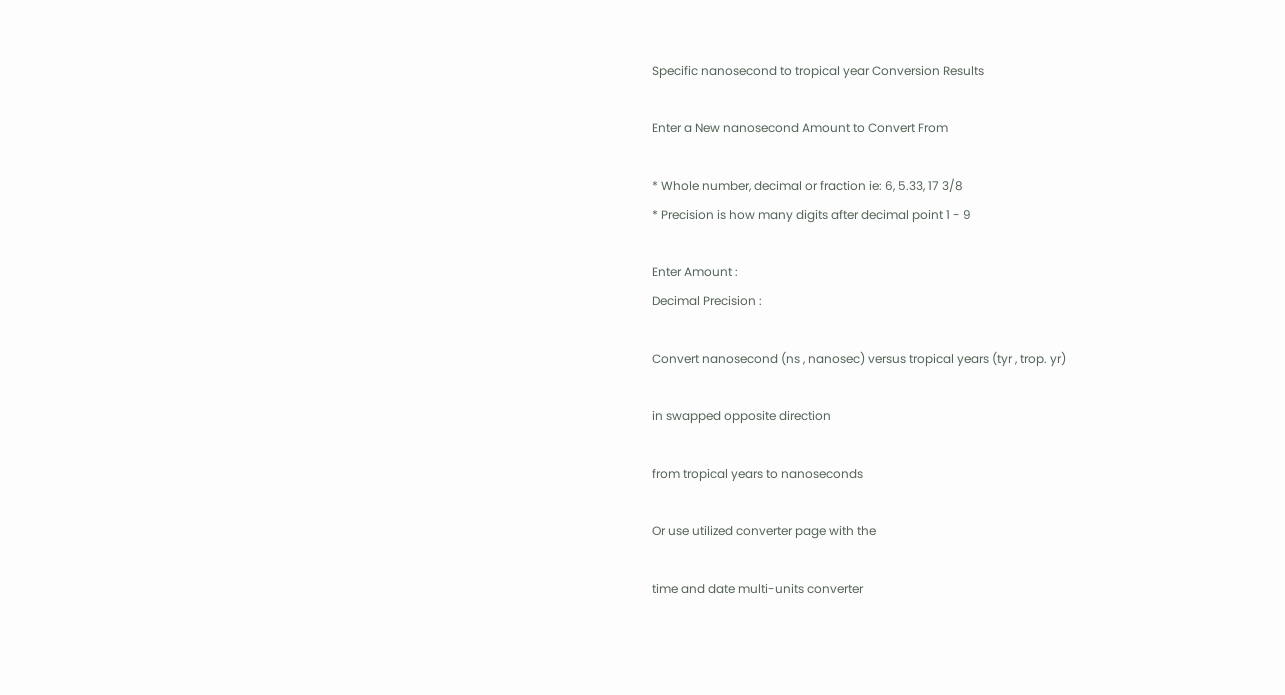Specific nanosecond to tropical year Conversion Results

Enter a New nanosecond Amount to Convert From

* Whole number, decimal or fraction ie: 6, 5.33, 17 3/8
* Precision is how many digits after decimal point 1 - 9

Enter Amount :
Decimal Precision :

Convert nanosecond (ns , nanosec) versus tropical years (tyr , trop. yr)

in swapped opposite direction

from tropical years to nanoseconds

Or use utilized converter page with the

time and date multi-units converter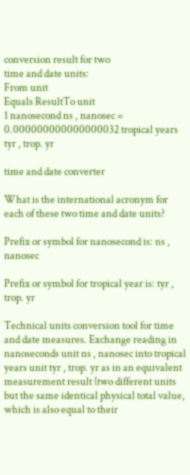conversion result for two
time and date units:
From unit
Equals ResultTo unit
1 nanosecond ns , nanosec = 0.000000000000000032 tropical years tyr , trop. yr

time and date converter

What is the international acronym for each of these two time and date units?

Prefix or symbol for nanosecond is: ns , nanosec

Prefix or symbol for tropical year is: tyr , trop. yr

Technical units conversion tool for time and date measures. Exchange reading in nanoseconds unit ns , nanosec into tropical years unit tyr , trop. yr as in an equivalent measurement result (two different units but the same identical physical total value, which is also equal to their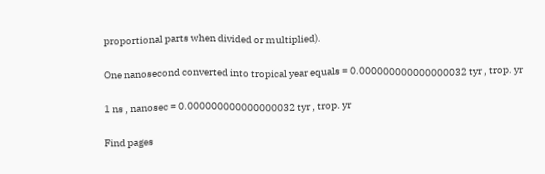proportional parts when divided or multiplied).

One nanosecond converted into tropical year equals = 0.000000000000000032 tyr , trop. yr

1 ns , nanosec = 0.000000000000000032 tyr , trop. yr

Find pages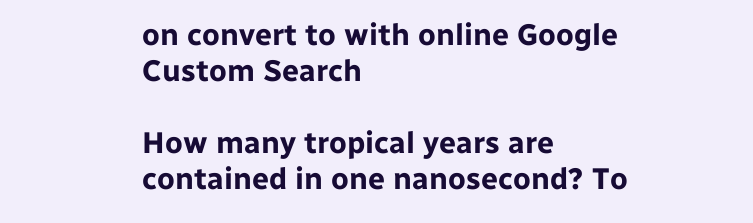on convert to with online Google Custom Search

How many tropical years are contained in one nanosecond? To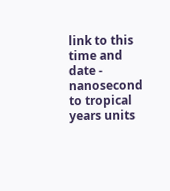link to this time and date - nanosecond to tropical years units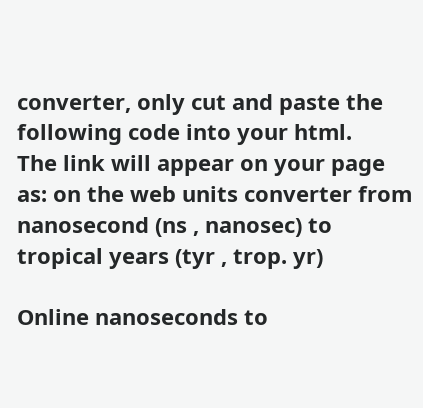converter, only cut and paste the following code into your html.
The link will appear on your page as: on the web units converter from nanosecond (ns , nanosec) to tropical years (tyr , trop. yr)

Online nanoseconds to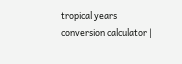tropical years conversion calculator |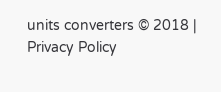units converters © 2018 | Privacy Policy